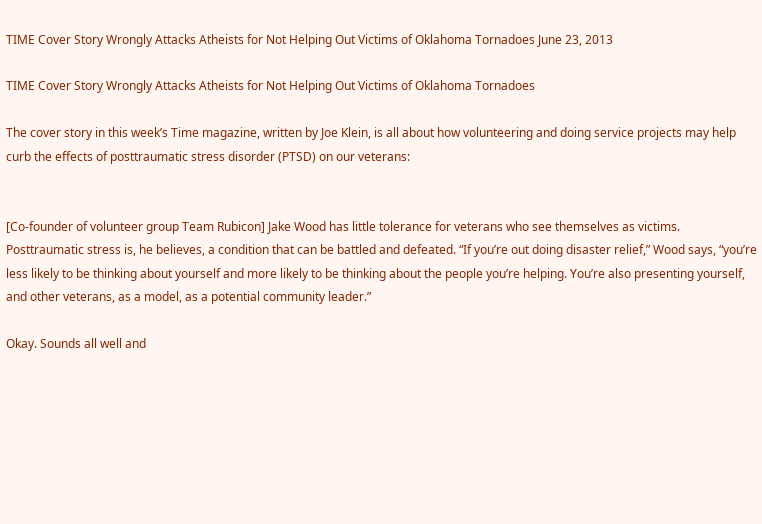TIME Cover Story Wrongly Attacks Atheists for Not Helping Out Victims of Oklahoma Tornadoes June 23, 2013

TIME Cover Story Wrongly Attacks Atheists for Not Helping Out Victims of Oklahoma Tornadoes

The cover story in this week’s Time magazine, written by Joe Klein, is all about how volunteering and doing service projects may help curb the effects of posttraumatic stress disorder (PTSD) on our veterans:


[Co-founder of volunteer group Team Rubicon] Jake Wood has little tolerance for veterans who see themselves as victims. Posttraumatic stress is, he believes, a condition that can be battled and defeated. “If you’re out doing disaster relief,” Wood says, “you’re less likely to be thinking about yourself and more likely to be thinking about the people you’re helping. You’re also presenting yourself, and other veterans, as a model, as a potential community leader.”

Okay. Sounds all well and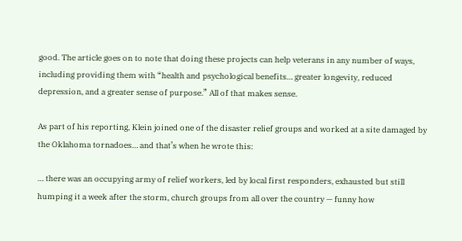good. The article goes on to note that doing these projects can help veterans in any number of ways, including providing them with “health and psychological benefits… greater longevity, reduced depression, and a greater sense of purpose.” All of that makes sense.

As part of his reporting, Klein joined one of the disaster relief groups and worked at a site damaged by the Oklahoma tornadoes… and that’s when he wrote this:

… there was an occupying army of relief workers, led by local first responders, exhausted but still humping it a week after the storm, church groups from all over the country — funny how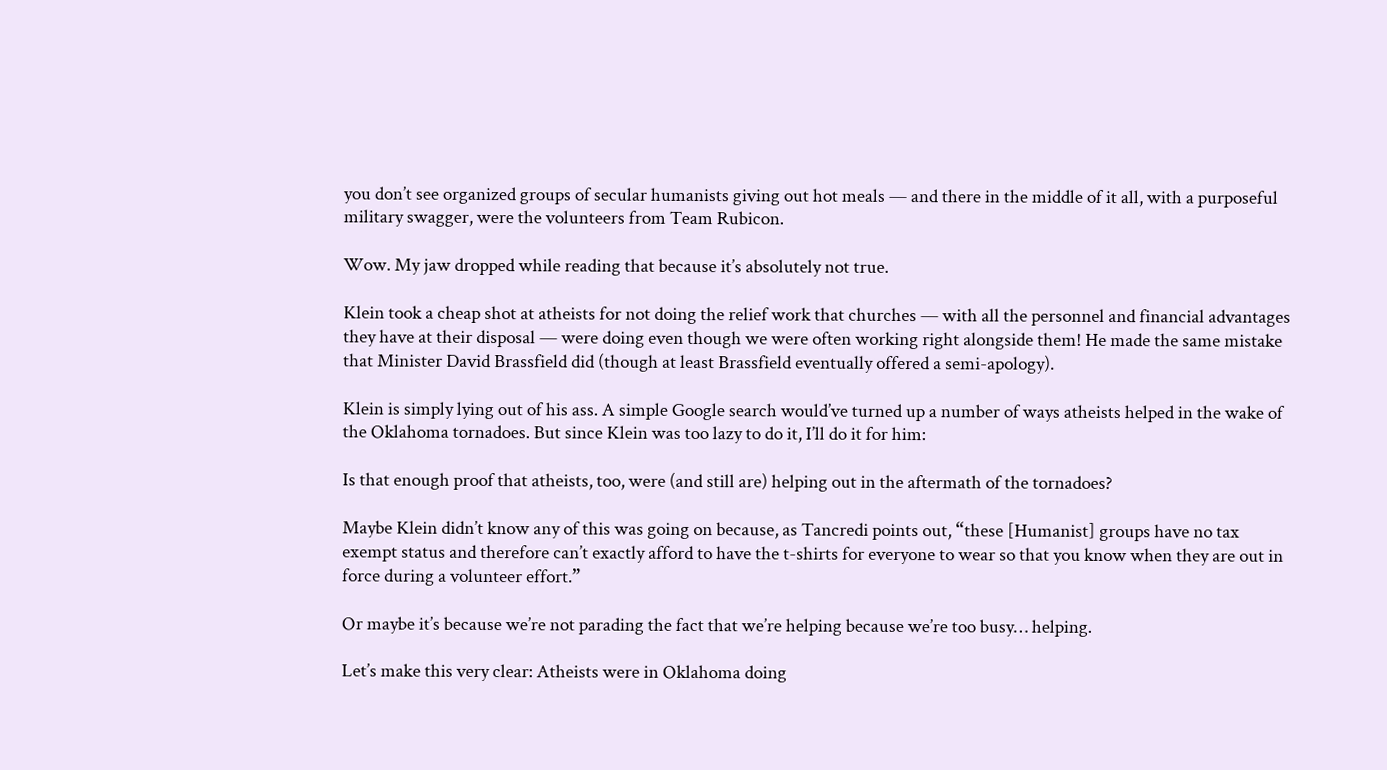you don’t see organized groups of secular humanists giving out hot meals — and there in the middle of it all, with a purposeful military swagger, were the volunteers from Team Rubicon.

Wow. My jaw dropped while reading that because it’s absolutely not true.

Klein took a cheap shot at atheists for not doing the relief work that churches — with all the personnel and financial advantages they have at their disposal — were doing even though we were often working right alongside them! He made the same mistake that Minister David Brassfield did (though at least Brassfield eventually offered a semi-apology).

Klein is simply lying out of his ass. A simple Google search would’ve turned up a number of ways atheists helped in the wake of the Oklahoma tornadoes. But since Klein was too lazy to do it, I’ll do it for him:

Is that enough proof that atheists, too, were (and still are) helping out in the aftermath of the tornadoes?

Maybe Klein didn’t know any of this was going on because, as Tancredi points out, “these [Humanist] groups have no tax exempt status and therefore can’t exactly afford to have the t-shirts for everyone to wear so that you know when they are out in force during a volunteer effort.”

Or maybe it’s because we’re not parading the fact that we’re helping because we’re too busy… helping.

Let’s make this very clear: Atheists were in Oklahoma doing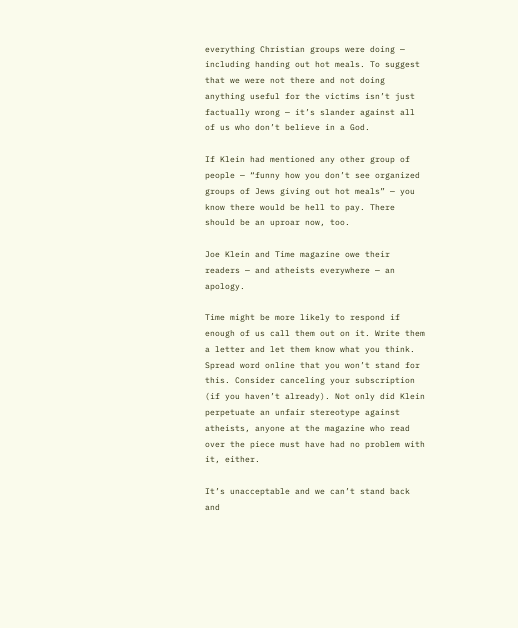everything Christian groups were doing — including handing out hot meals. To suggest that we were not there and not doing anything useful for the victims isn’t just factually wrong — it’s slander against all of us who don’t believe in a God.

If Klein had mentioned any other group of people — “funny how you don’t see organized groups of Jews giving out hot meals” — you know there would be hell to pay. There should be an uproar now, too.

Joe Klein and Time magazine owe their readers — and atheists everywhere — an apology.

Time might be more likely to respond if enough of us call them out on it. Write them a letter and let them know what you think. Spread word online that you won’t stand for this. Consider canceling your subscription (if you haven’t already). Not only did Klein perpetuate an unfair stereotype against atheists, anyone at the magazine who read over the piece must have had no problem with it, either.

It’s unacceptable and we can’t stand back and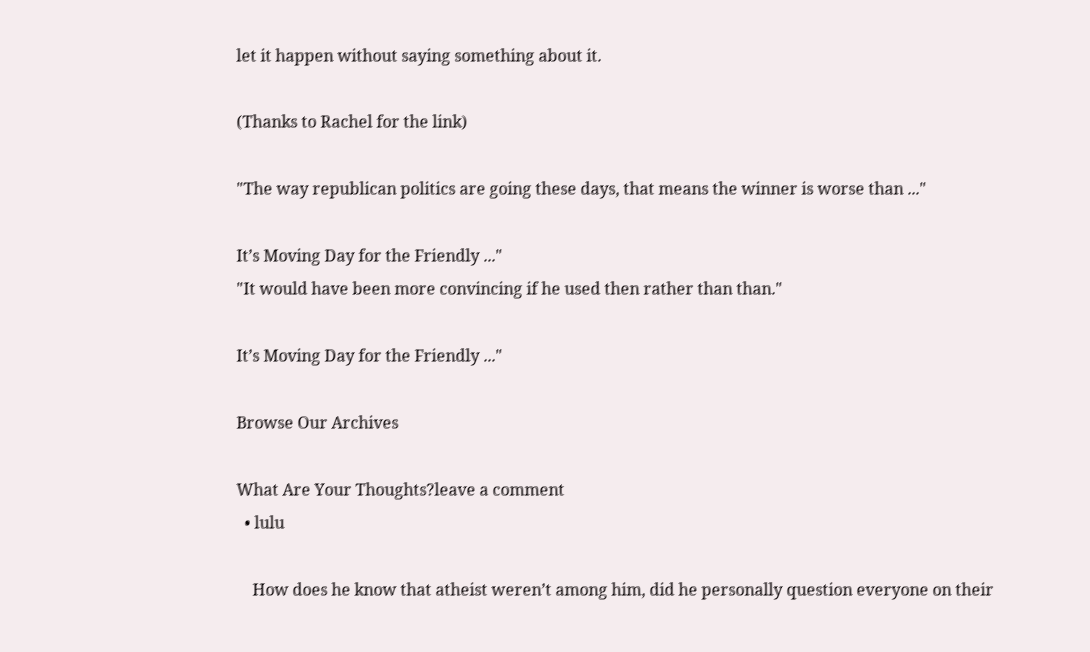let it happen without saying something about it.

(Thanks to Rachel for the link)

"The way republican politics are going these days, that means the winner is worse than ..."

It’s Moving Day for the Friendly ..."
"It would have been more convincing if he used then rather than than."

It’s Moving Day for the Friendly ..."

Browse Our Archives

What Are Your Thoughts?leave a comment
  • lulu

    How does he know that atheist weren’t among him, did he personally question everyone on their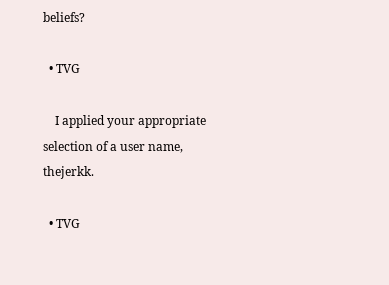beliefs?

  • TVG

    I applied your appropriate selection of a user name, thejerkk.

  • TVG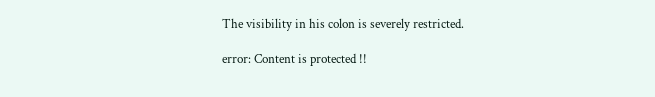The visibility in his colon is severely restricted.

error: Content is protected !!